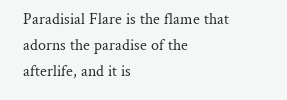Paradisial Flare is the flame that adorns the paradise of the afterlife, and it is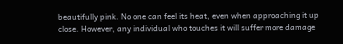beautifully pink. No one can feel its heat, even when approaching it up close. However, any individual who touches it will suffer more damage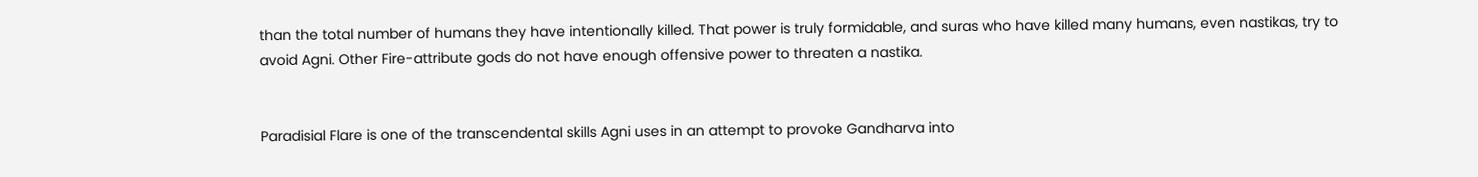than the total number of humans they have intentionally killed. That power is truly formidable, and suras who have killed many humans, even nastikas, try to avoid Agni. Other Fire-attribute gods do not have enough offensive power to threaten a nastika.


Paradisial Flare is one of the transcendental skills Agni uses in an attempt to provoke Gandharva into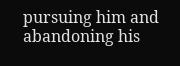pursuing him and abandoning his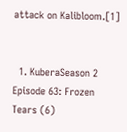attack on Kalibloom.[1]


  1. KuberaSeason 2 Episode 63: Frozen Tears (6)